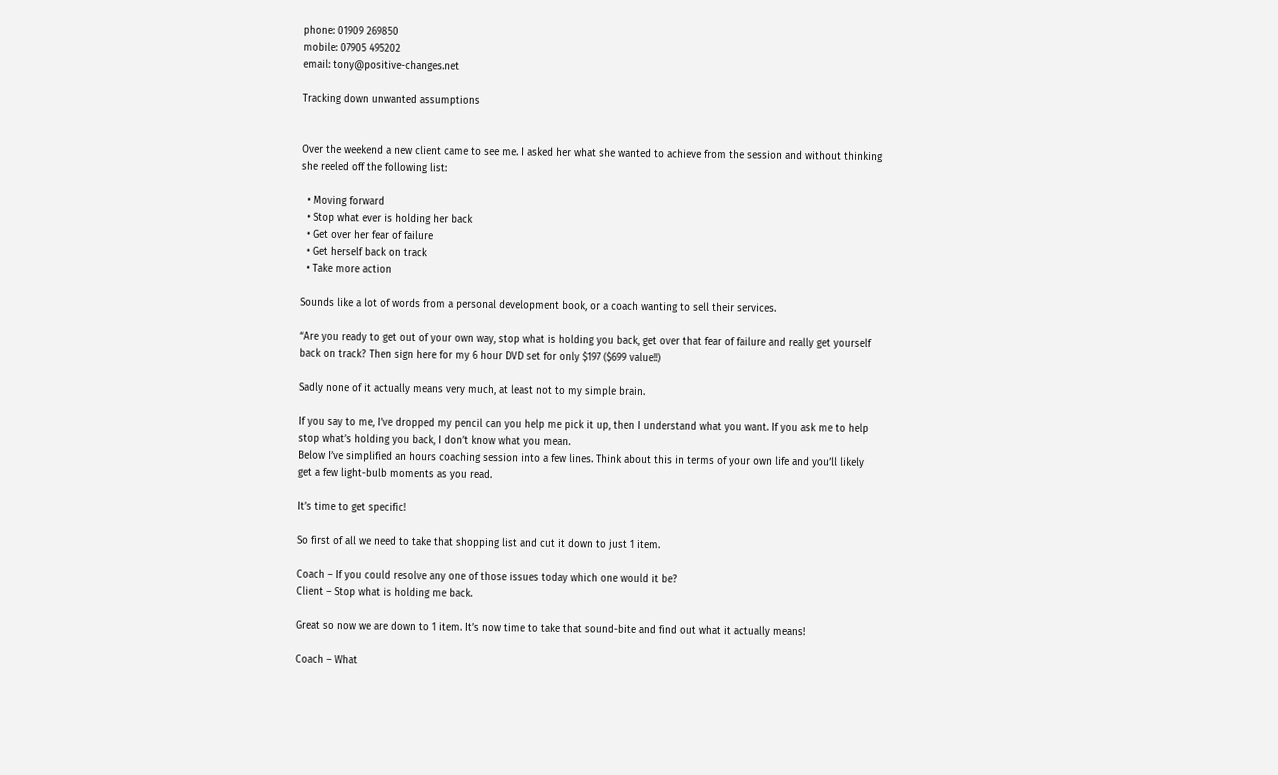phone: 01909 269850
mobile: 07905 495202
email: tony@positive-changes.net

Tracking down unwanted assumptions


Over the weekend a new client came to see me. I asked her what she wanted to achieve from the session and without thinking she reeled off the following list:

  • Moving forward
  • Stop what ever is holding her back
  • Get over her fear of failure
  • Get herself back on track
  • Take more action

Sounds like a lot of words from a personal development book, or a coach wanting to sell their services.

“Are you ready to get out of your own way, stop what is holding you back, get over that fear of failure and really get yourself back on track? Then sign here for my 6 hour DVD set for only $197 ($699 value!!)

Sadly none of it actually means very much, at least not to my simple brain.

If you say to me, I’ve dropped my pencil can you help me pick it up, then I understand what you want. If you ask me to help stop what’s holding you back, I don’t know what you mean.
Below I’ve simplified an hours coaching session into a few lines. Think about this in terms of your own life and you’ll likely get a few light-bulb moments as you read.

It’s time to get specific!

So first of all we need to take that shopping list and cut it down to just 1 item.

Coach – If you could resolve any one of those issues today which one would it be?
Client – Stop what is holding me back.

Great so now we are down to 1 item. It’s now time to take that sound-bite and find out what it actually means!

Coach – What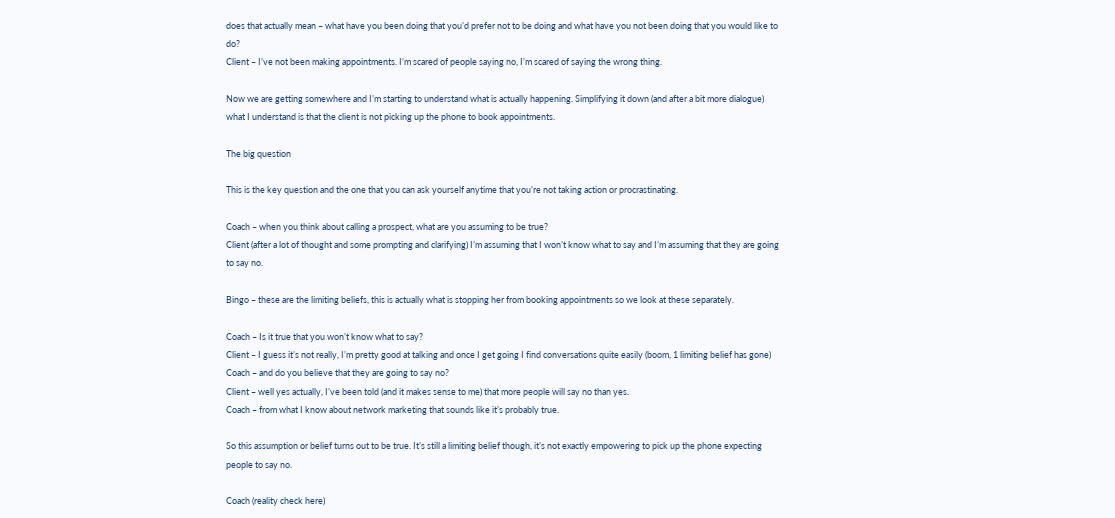does that actually mean – what have you been doing that you’d prefer not to be doing and what have you not been doing that you would like to do?
Client – I’ve not been making appointments. I’m scared of people saying no, I’m scared of saying the wrong thing.

Now we are getting somewhere and I’m starting to understand what is actually happening. Simplifying it down (and after a bit more dialogue) what I understand is that the client is not picking up the phone to book appointments.

The big question

This is the key question and the one that you can ask yourself anytime that you’re not taking action or procrastinating.

Coach – when you think about calling a prospect, what are you assuming to be true?
Client (after a lot of thought and some prompting and clarifying) I’m assuming that I won’t know what to say and I’m assuming that they are going to say no.

Bingo – these are the limiting beliefs, this is actually what is stopping her from booking appointments so we look at these separately.

Coach – Is it true that you won’t know what to say?
Client – I guess it’s not really, I’m pretty good at talking and once I get going I find conversations quite easily (boom, 1 limiting belief has gone)
Coach – and do you believe that they are going to say no?
Client – well yes actually, I’ve been told (and it makes sense to me) that more people will say no than yes.
Coach – from what I know about network marketing that sounds like it’s probably true.

So this assumption or belief turns out to be true. It’s still a limiting belief though, it’s not exactly empowering to pick up the phone expecting people to say no.

Coach (reality check here)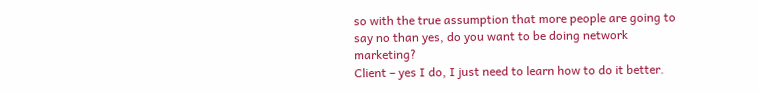so with the true assumption that more people are going to say no than yes, do you want to be doing network marketing?
Client – yes I do, I just need to learn how to do it better.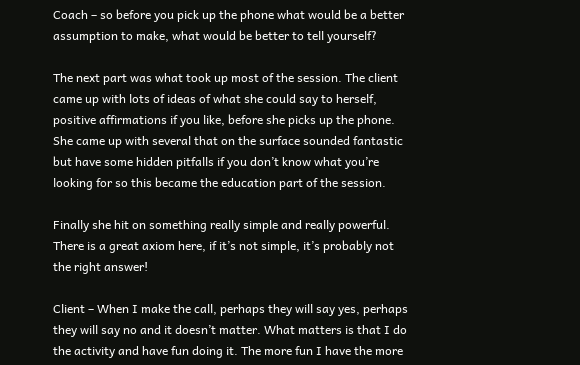Coach – so before you pick up the phone what would be a better assumption to make, what would be better to tell yourself?

The next part was what took up most of the session. The client came up with lots of ideas of what she could say to herself, positive affirmations if you like, before she picks up the phone.
She came up with several that on the surface sounded fantastic but have some hidden pitfalls if you don’t know what you’re looking for so this became the education part of the session.

Finally she hit on something really simple and really powerful. There is a great axiom here, if it’s not simple, it’s probably not the right answer!

Client – When I make the call, perhaps they will say yes, perhaps they will say no and it doesn’t matter. What matters is that I do the activity and have fun doing it. The more fun I have the more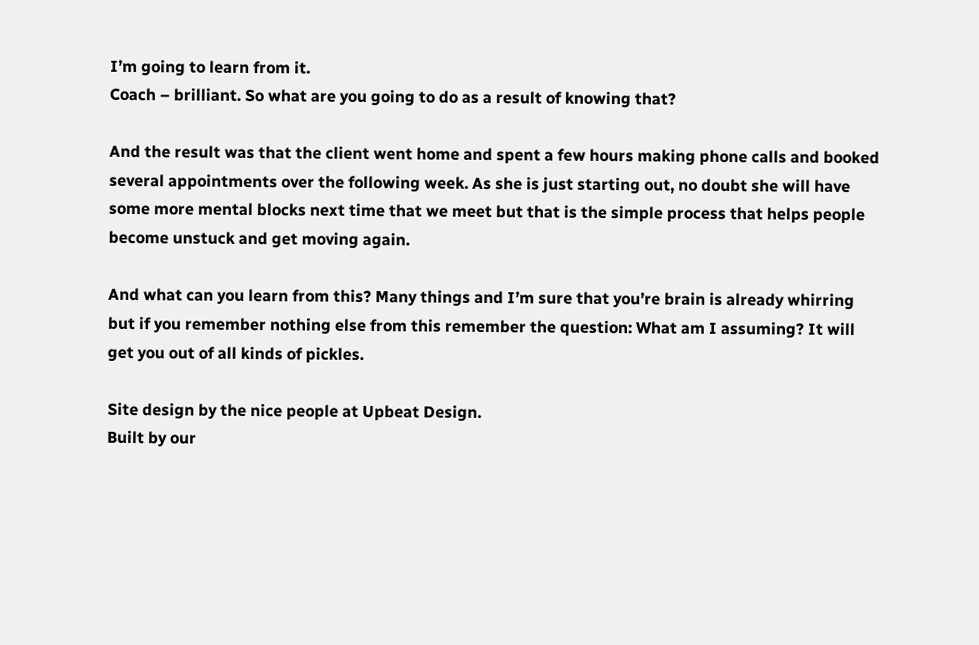I’m going to learn from it.
Coach – brilliant. So what are you going to do as a result of knowing that?

And the result was that the client went home and spent a few hours making phone calls and booked several appointments over the following week. As she is just starting out, no doubt she will have some more mental blocks next time that we meet but that is the simple process that helps people become unstuck and get moving again.

And what can you learn from this? Many things and I’m sure that you’re brain is already whirring but if you remember nothing else from this remember the question: What am I assuming? It will get you out of all kinds of pickles.

Site design by the nice people at Upbeat Design.
Built by our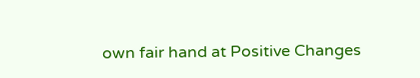own fair hand at Positive Changes